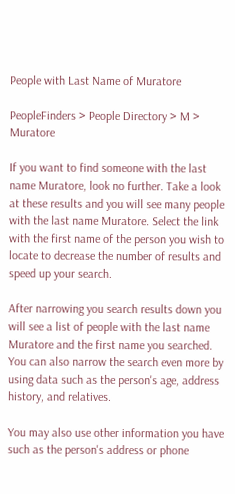People with Last Name of Muratore

PeopleFinders > People Directory > M > Muratore

If you want to find someone with the last name Muratore, look no further. Take a look at these results and you will see many people with the last name Muratore. Select the link with the first name of the person you wish to locate to decrease the number of results and speed up your search.

After narrowing you search results down you will see a list of people with the last name Muratore and the first name you searched. You can also narrow the search even more by using data such as the person's age, address history, and relatives.

You may also use other information you have such as the person's address or phone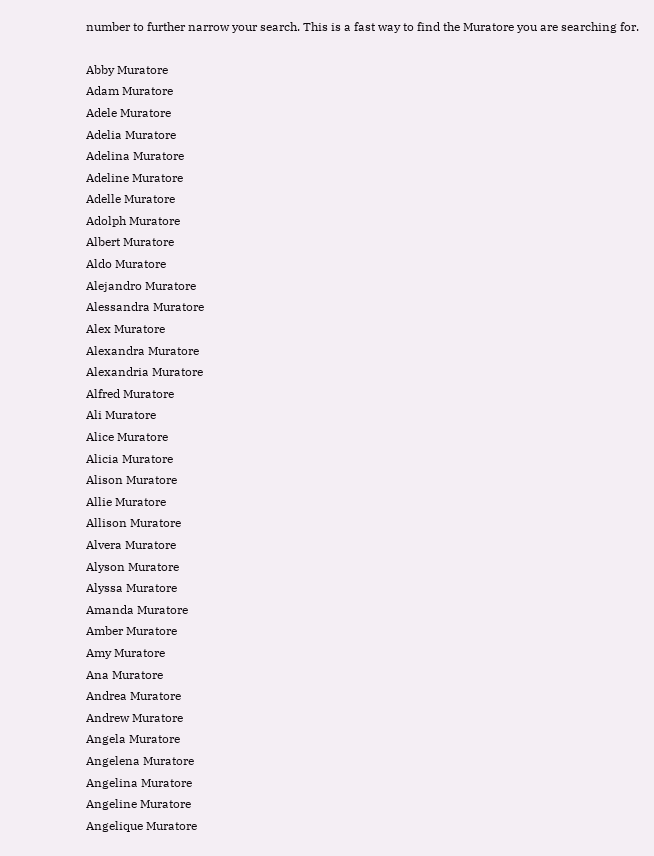number to further narrow your search. This is a fast way to find the Muratore you are searching for.

Abby Muratore
Adam Muratore
Adele Muratore
Adelia Muratore
Adelina Muratore
Adeline Muratore
Adelle Muratore
Adolph Muratore
Albert Muratore
Aldo Muratore
Alejandro Muratore
Alessandra Muratore
Alex Muratore
Alexandra Muratore
Alexandria Muratore
Alfred Muratore
Ali Muratore
Alice Muratore
Alicia Muratore
Alison Muratore
Allie Muratore
Allison Muratore
Alvera Muratore
Alyson Muratore
Alyssa Muratore
Amanda Muratore
Amber Muratore
Amy Muratore
Ana Muratore
Andrea Muratore
Andrew Muratore
Angela Muratore
Angelena Muratore
Angelina Muratore
Angeline Muratore
Angelique Muratore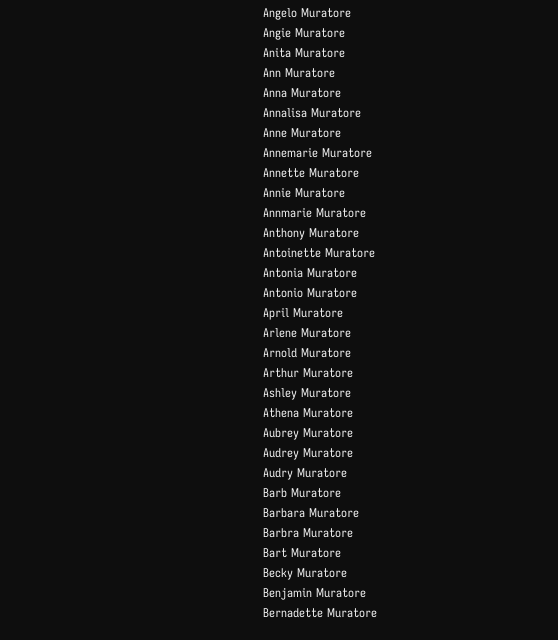Angelo Muratore
Angie Muratore
Anita Muratore
Ann Muratore
Anna Muratore
Annalisa Muratore
Anne Muratore
Annemarie Muratore
Annette Muratore
Annie Muratore
Annmarie Muratore
Anthony Muratore
Antoinette Muratore
Antonia Muratore
Antonio Muratore
April Muratore
Arlene Muratore
Arnold Muratore
Arthur Muratore
Ashley Muratore
Athena Muratore
Aubrey Muratore
Audrey Muratore
Audry Muratore
Barb Muratore
Barbara Muratore
Barbra Muratore
Bart Muratore
Becky Muratore
Benjamin Muratore
Bernadette Muratore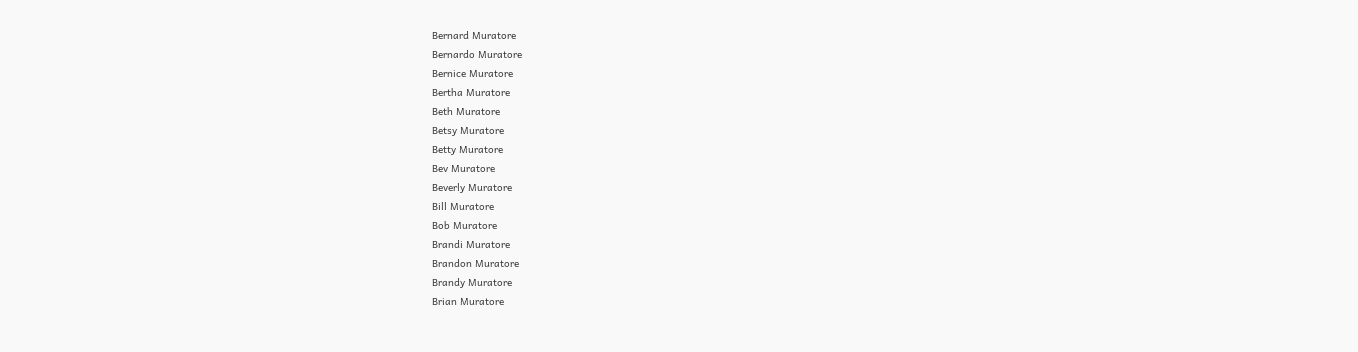Bernard Muratore
Bernardo Muratore
Bernice Muratore
Bertha Muratore
Beth Muratore
Betsy Muratore
Betty Muratore
Bev Muratore
Beverly Muratore
Bill Muratore
Bob Muratore
Brandi Muratore
Brandon Muratore
Brandy Muratore
Brian Muratore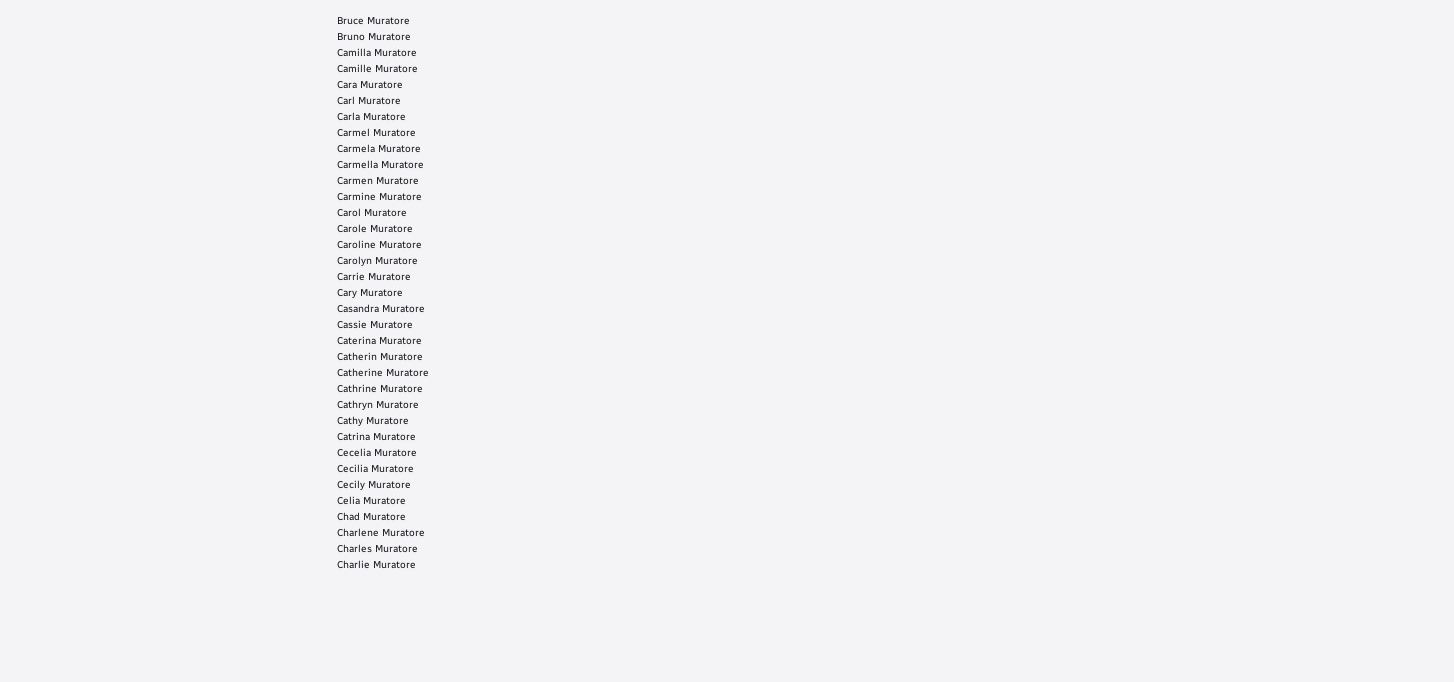Bruce Muratore
Bruno Muratore
Camilla Muratore
Camille Muratore
Cara Muratore
Carl Muratore
Carla Muratore
Carmel Muratore
Carmela Muratore
Carmella Muratore
Carmen Muratore
Carmine Muratore
Carol Muratore
Carole Muratore
Caroline Muratore
Carolyn Muratore
Carrie Muratore
Cary Muratore
Casandra Muratore
Cassie Muratore
Caterina Muratore
Catherin Muratore
Catherine Muratore
Cathrine Muratore
Cathryn Muratore
Cathy Muratore
Catrina Muratore
Cecelia Muratore
Cecilia Muratore
Cecily Muratore
Celia Muratore
Chad Muratore
Charlene Muratore
Charles Muratore
Charlie Muratore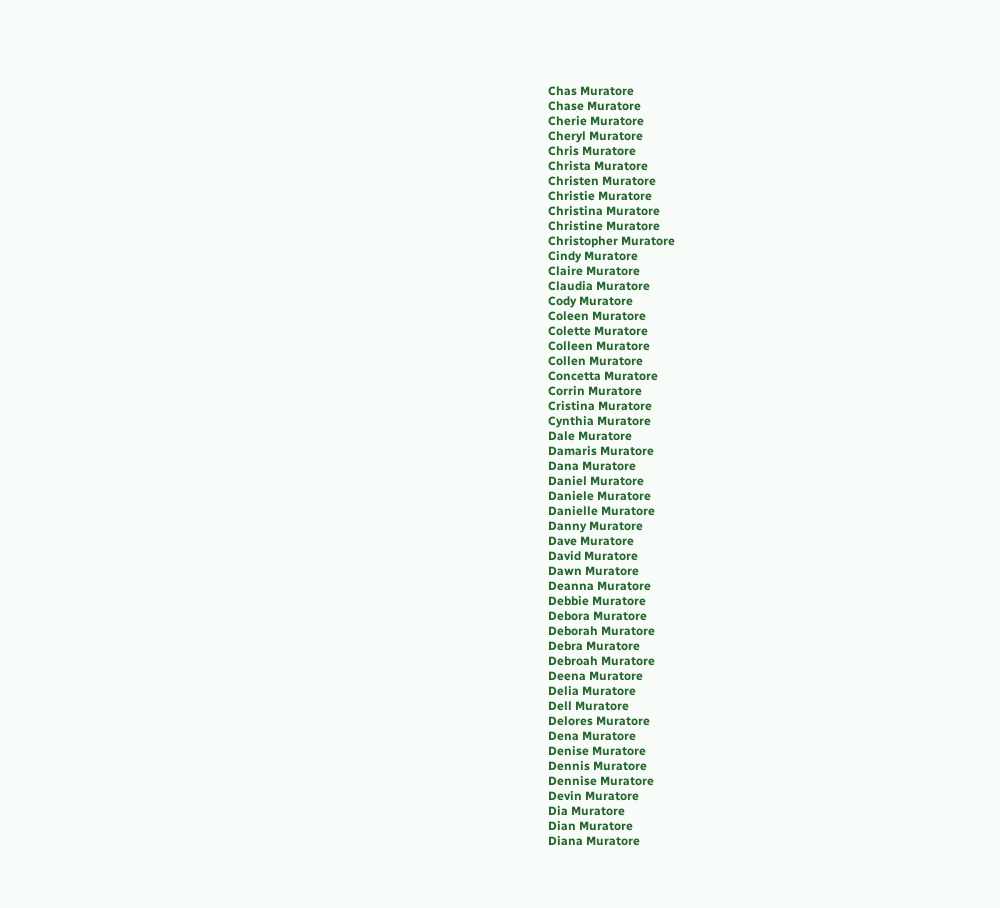Chas Muratore
Chase Muratore
Cherie Muratore
Cheryl Muratore
Chris Muratore
Christa Muratore
Christen Muratore
Christie Muratore
Christina Muratore
Christine Muratore
Christopher Muratore
Cindy Muratore
Claire Muratore
Claudia Muratore
Cody Muratore
Coleen Muratore
Colette Muratore
Colleen Muratore
Collen Muratore
Concetta Muratore
Corrin Muratore
Cristina Muratore
Cynthia Muratore
Dale Muratore
Damaris Muratore
Dana Muratore
Daniel Muratore
Daniele Muratore
Danielle Muratore
Danny Muratore
Dave Muratore
David Muratore
Dawn Muratore
Deanna Muratore
Debbie Muratore
Debora Muratore
Deborah Muratore
Debra Muratore
Debroah Muratore
Deena Muratore
Delia Muratore
Dell Muratore
Delores Muratore
Dena Muratore
Denise Muratore
Dennis Muratore
Dennise Muratore
Devin Muratore
Dia Muratore
Dian Muratore
Diana Muratore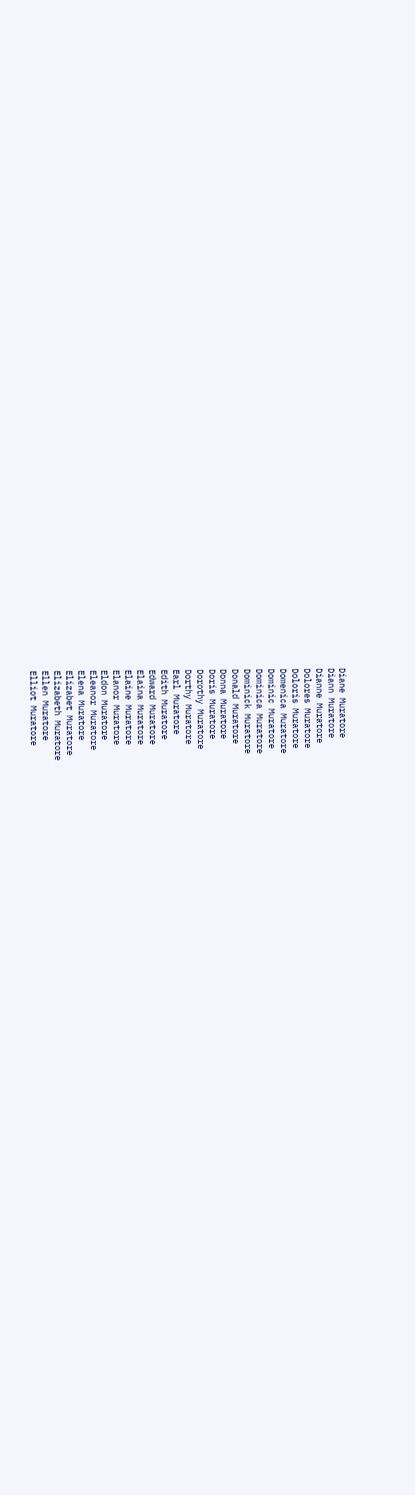Diane Muratore
Diann Muratore
Dianne Muratore
Dolores Muratore
Doloris Muratore
Domenica Muratore
Dominic Muratore
Dominica Muratore
Dominick Muratore
Donald Muratore
Donna Muratore
Doris Muratore
Dorothy Muratore
Dorthy Muratore
Earl Muratore
Edith Muratore
Edward Muratore
Elaina Muratore
Elaine Muratore
Elanor Muratore
Eldon Muratore
Eleanor Muratore
Elena Muratore
Elizabet Muratore
Elizabeth Muratore
Ellen Muratore
Elliot Muratore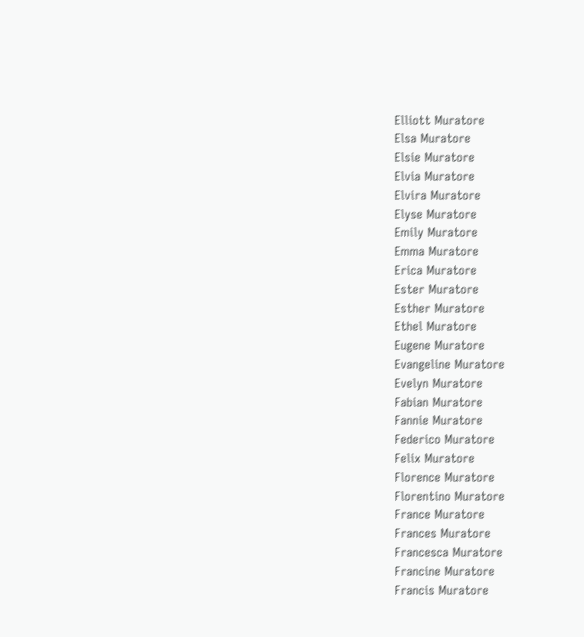Elliott Muratore
Elsa Muratore
Elsie Muratore
Elvia Muratore
Elvira Muratore
Elyse Muratore
Emily Muratore
Emma Muratore
Erica Muratore
Ester Muratore
Esther Muratore
Ethel Muratore
Eugene Muratore
Evangeline Muratore
Evelyn Muratore
Fabian Muratore
Fannie Muratore
Federico Muratore
Felix Muratore
Florence Muratore
Florentino Muratore
France Muratore
Frances Muratore
Francesca Muratore
Francine Muratore
Francis Muratore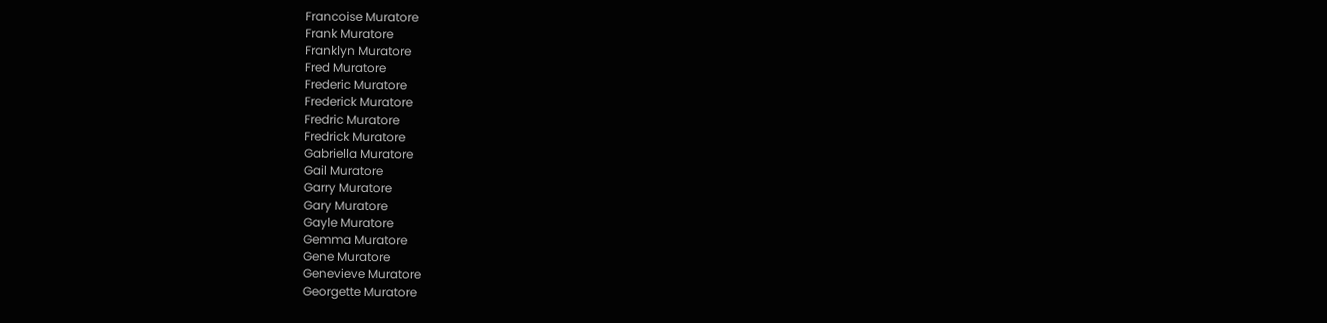Francoise Muratore
Frank Muratore
Franklyn Muratore
Fred Muratore
Frederic Muratore
Frederick Muratore
Fredric Muratore
Fredrick Muratore
Gabriella Muratore
Gail Muratore
Garry Muratore
Gary Muratore
Gayle Muratore
Gemma Muratore
Gene Muratore
Genevieve Muratore
Georgette Muratore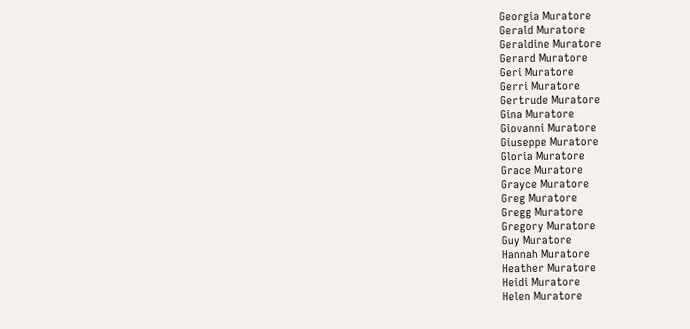Georgia Muratore
Gerald Muratore
Geraldine Muratore
Gerard Muratore
Geri Muratore
Gerri Muratore
Gertrude Muratore
Gina Muratore
Giovanni Muratore
Giuseppe Muratore
Gloria Muratore
Grace Muratore
Grayce Muratore
Greg Muratore
Gregg Muratore
Gregory Muratore
Guy Muratore
Hannah Muratore
Heather Muratore
Heidi Muratore
Helen Muratore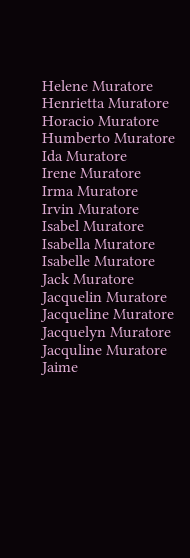Helene Muratore
Henrietta Muratore
Horacio Muratore
Humberto Muratore
Ida Muratore
Irene Muratore
Irma Muratore
Irvin Muratore
Isabel Muratore
Isabella Muratore
Isabelle Muratore
Jack Muratore
Jacquelin Muratore
Jacqueline Muratore
Jacquelyn Muratore
Jacquline Muratore
Jaime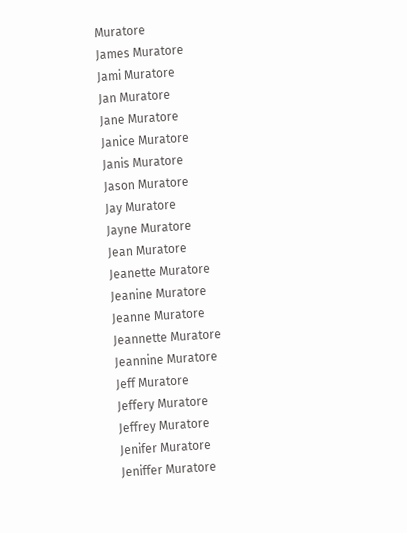Muratore
James Muratore
Jami Muratore
Jan Muratore
Jane Muratore
Janice Muratore
Janis Muratore
Jason Muratore
Jay Muratore
Jayne Muratore
Jean Muratore
Jeanette Muratore
Jeanine Muratore
Jeanne Muratore
Jeannette Muratore
Jeannine Muratore
Jeff Muratore
Jeffery Muratore
Jeffrey Muratore
Jenifer Muratore
Jeniffer Muratore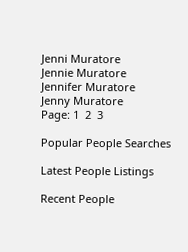Jenni Muratore
Jennie Muratore
Jennifer Muratore
Jenny Muratore
Page: 1  2  3

Popular People Searches

Latest People Listings

Recent People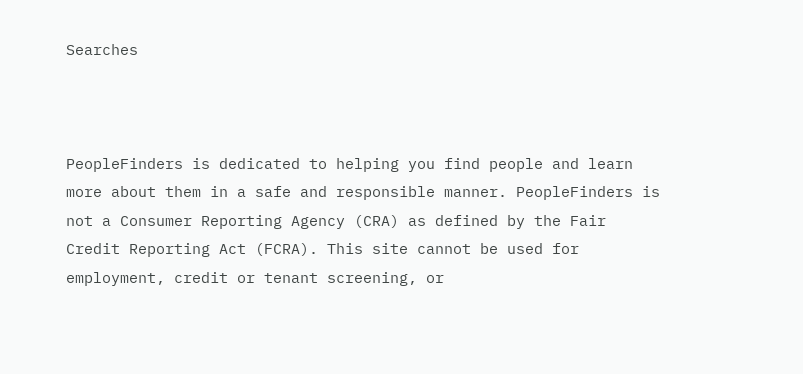Searches



PeopleFinders is dedicated to helping you find people and learn more about them in a safe and responsible manner. PeopleFinders is not a Consumer Reporting Agency (CRA) as defined by the Fair Credit Reporting Act (FCRA). This site cannot be used for employment, credit or tenant screening, or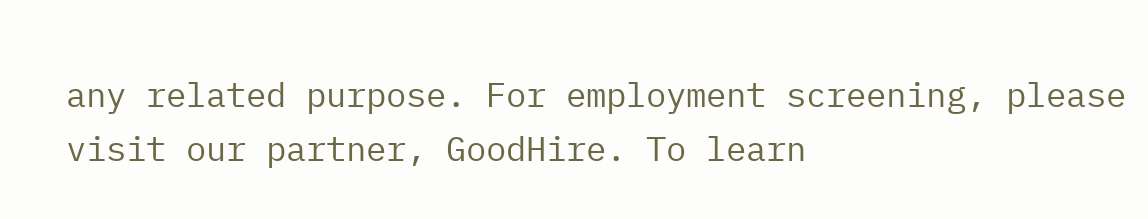any related purpose. For employment screening, please visit our partner, GoodHire. To learn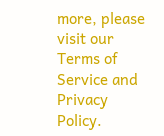more, please visit our Terms of Service and Privacy Policy.